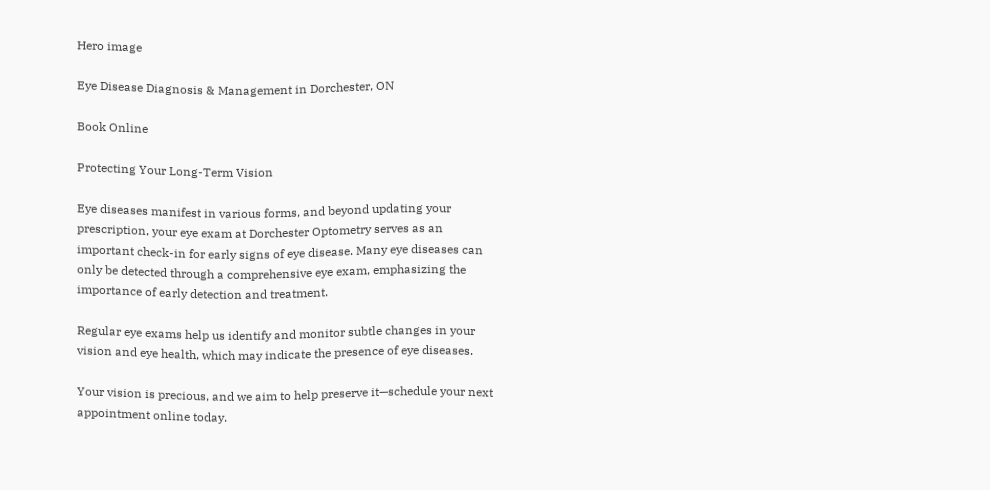Hero image

Eye Disease Diagnosis & Management in Dorchester, ON

Book Online

Protecting Your Long-Term Vision

Eye diseases manifest in various forms, and beyond updating your prescription, your eye exam at Dorchester Optometry serves as an important check-in for early signs of eye disease. Many eye diseases can only be detected through a comprehensive eye exam, emphasizing the importance of early detection and treatment.

Regular eye exams help us identify and monitor subtle changes in your vision and eye health, which may indicate the presence of eye diseases.

Your vision is precious, and we aim to help preserve it—schedule your next appointment online today.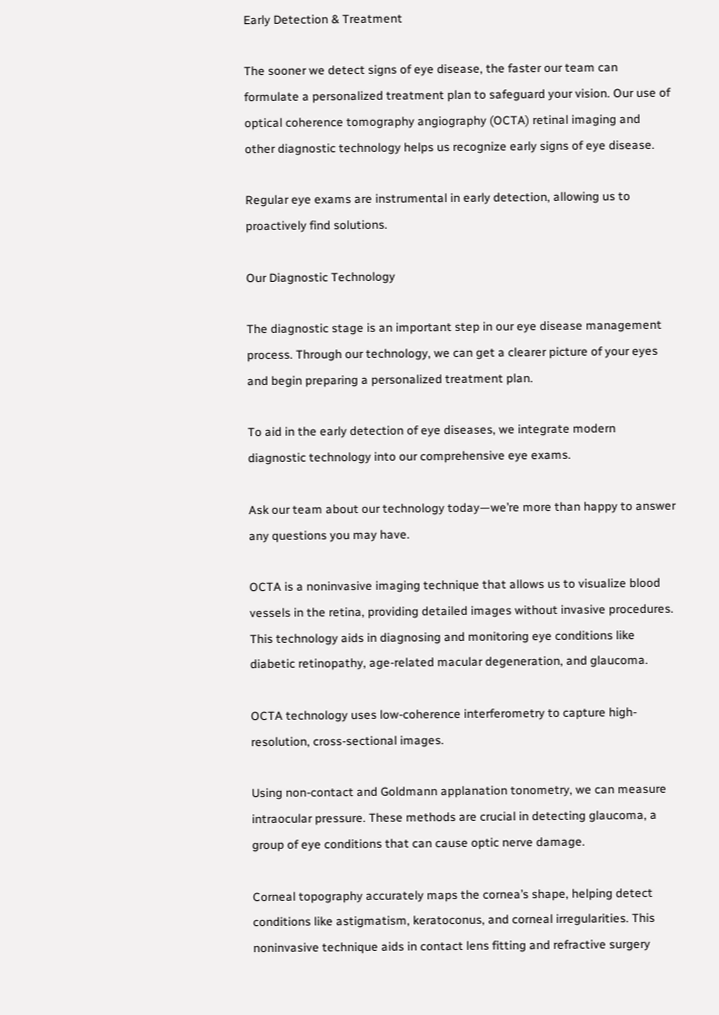Early Detection & Treatment

The sooner we detect signs of eye disease, the faster our team can formulate a personalized treatment plan to safeguard your vision. Our use of optical coherence tomography angiography (OCTA) retinal imaging and other diagnostic technology helps us recognize early signs of eye disease.

Regular eye exams are instrumental in early detection, allowing us to proactively find solutions.

Our Diagnostic Technology

The diagnostic stage is an important step in our eye disease management process. Through our technology, we can get a clearer picture of your eyes and begin preparing a personalized treatment plan.

To aid in the early detection of eye diseases, we integrate modern diagnostic technology into our comprehensive eye exams.

Ask our team about our technology today—we’re more than happy to answer any questions you may have.

OCTA is a noninvasive imaging technique that allows us to visualize blood vessels in the retina, providing detailed images without invasive procedures. This technology aids in diagnosing and monitoring eye conditions like diabetic retinopathy, age-related macular degeneration, and glaucoma.

OCTA technology uses low-coherence interferometry to capture high-resolution, cross-sectional images.

Using non-contact and Goldmann applanation tonometry, we can measure intraocular pressure. These methods are crucial in detecting glaucoma, a group of eye conditions that can cause optic nerve damage.

Corneal topography accurately maps the cornea’s shape, helping detect conditions like astigmatism, keratoconus, and corneal irregularities. This noninvasive technique aids in contact lens fitting and refractive surgery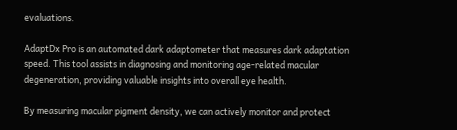evaluations.

AdaptDx Pro is an automated dark adaptometer that measures dark adaptation speed. This tool assists in diagnosing and monitoring age-related macular degeneration, providing valuable insights into overall eye health.

By measuring macular pigment density, we can actively monitor and protect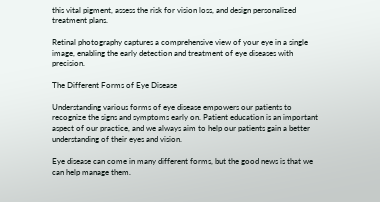this vital pigment, assess the risk for vision loss, and design personalized treatment plans.

Retinal photography captures a comprehensive view of your eye in a single image, enabling the early detection and treatment of eye diseases with precision.

The Different Forms of Eye Disease

Understanding various forms of eye disease empowers our patients to recognize the signs and symptoms early on. Patient education is an important aspect of our practice, and we always aim to help our patients gain a better understanding of their eyes and vision.

Eye disease can come in many different forms, but the good news is that we can help manage them.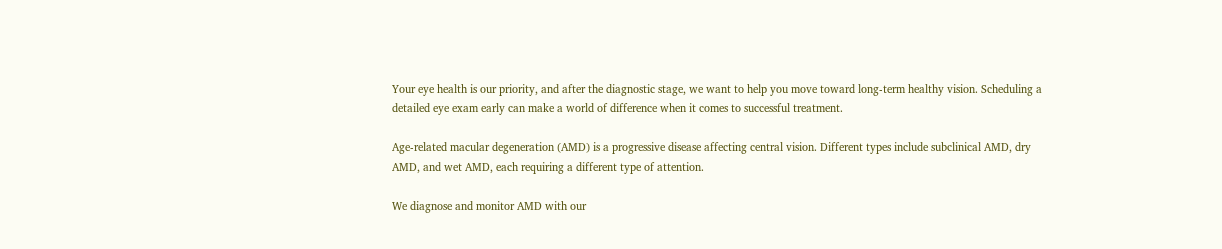Your eye health is our priority, and after the diagnostic stage, we want to help you move toward long-term healthy vision. Scheduling a detailed eye exam early can make a world of difference when it comes to successful treatment.

Age-related macular degeneration (AMD) is a progressive disease affecting central vision. Different types include subclinical AMD, dry AMD, and wet AMD, each requiring a different type of attention.

We diagnose and monitor AMD with our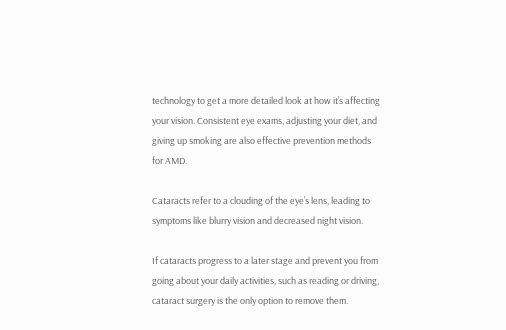technology to get a more detailed look at how it’s affecting your vision. Consistent eye exams, adjusting your diet, and giving up smoking are also effective prevention methods for AMD.

Cataracts refer to a clouding of the eye’s lens, leading to symptoms like blurry vision and decreased night vision.

If cataracts progress to a later stage and prevent you from going about your daily activities, such as reading or driving, cataract surgery is the only option to remove them.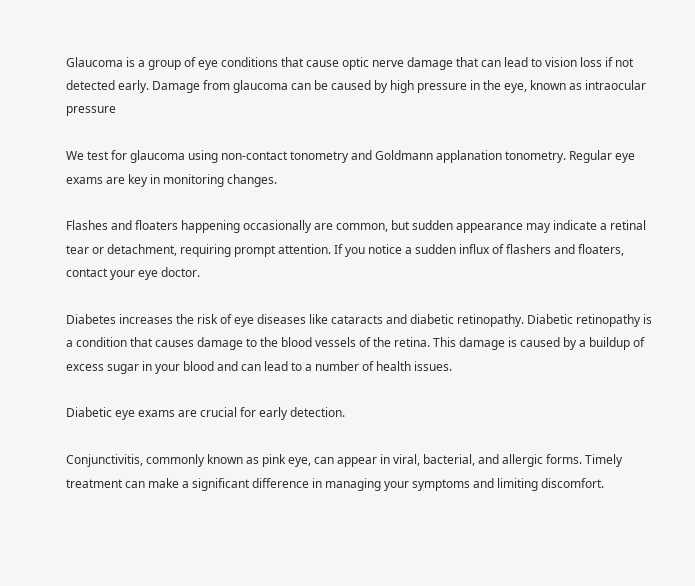Glaucoma is a group of eye conditions that cause optic nerve damage that can lead to vision loss if not detected early. Damage from glaucoma can be caused by high pressure in the eye, known as intraocular pressure

We test for glaucoma using non-contact tonometry and Goldmann applanation tonometry. Regular eye exams are key in monitoring changes.

Flashes and floaters happening occasionally are common, but sudden appearance may indicate a retinal tear or detachment, requiring prompt attention. If you notice a sudden influx of flashers and floaters, contact your eye doctor.

Diabetes increases the risk of eye diseases like cataracts and diabetic retinopathy. Diabetic retinopathy is a condition that causes damage to the blood vessels of the retina. This damage is caused by a buildup of excess sugar in your blood and can lead to a number of health issues.

Diabetic eye exams are crucial for early detection.

Conjunctivitis, commonly known as pink eye, can appear in viral, bacterial, and allergic forms. Timely treatment can make a significant difference in managing your symptoms and limiting discomfort.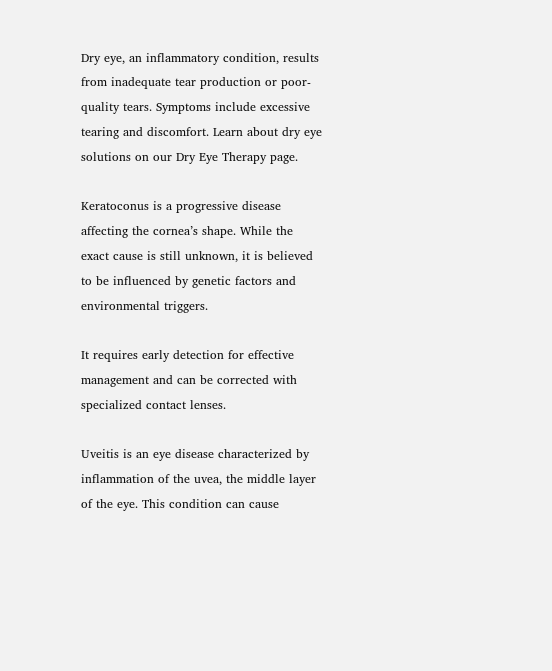Dry eye, an inflammatory condition, results from inadequate tear production or poor-quality tears. Symptoms include excessive tearing and discomfort. Learn about dry eye solutions on our Dry Eye Therapy page.

Keratoconus is a progressive disease affecting the cornea’s shape. While the exact cause is still unknown, it is believed to be influenced by genetic factors and environmental triggers.

It requires early detection for effective management and can be corrected with specialized contact lenses.

Uveitis is an eye disease characterized by inflammation of the uvea, the middle layer of the eye. This condition can cause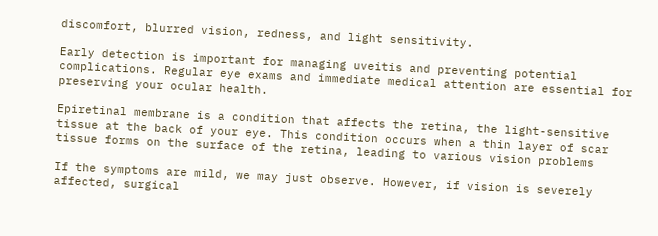discomfort, blurred vision, redness, and light sensitivity.

Early detection is important for managing uveitis and preventing potential complications. Regular eye exams and immediate medical attention are essential for preserving your ocular health.

Epiretinal membrane is a condition that affects the retina, the light-sensitive tissue at the back of your eye. This condition occurs when a thin layer of scar tissue forms on the surface of the retina, leading to various vision problems

If the symptoms are mild, we may just observe. However, if vision is severely affected, surgical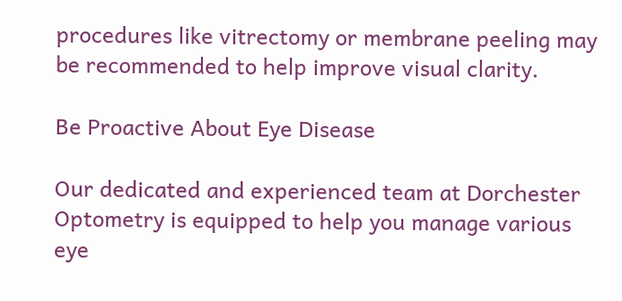procedures like vitrectomy or membrane peeling may be recommended to help improve visual clarity.

Be Proactive About Eye Disease

Our dedicated and experienced team at Dorchester Optometry is equipped to help you manage various eye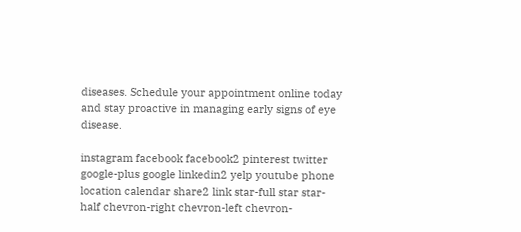diseases. Schedule your appointment online today and stay proactive in managing early signs of eye disease.

instagram facebook facebook2 pinterest twitter google-plus google linkedin2 yelp youtube phone location calendar share2 link star-full star star-half chevron-right chevron-left chevron-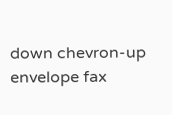down chevron-up envelope fax